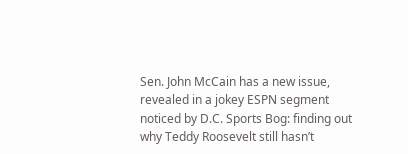Sen. John McCain has a new issue, revealed in a jokey ESPN segment noticed by D.C. Sports Bog: finding out why Teddy Roosevelt still hasn’t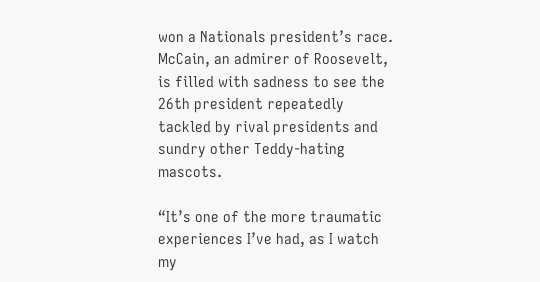won a Nationals president’s race. McCain, an admirer of Roosevelt, is filled with sadness to see the 26th president repeatedly tackled by rival presidents and sundry other Teddy-hating mascots.

“It’s one of the more traumatic experiences I’ve had, as I watch my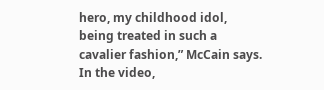hero, my childhood idol, being treated in such a cavalier fashion,” McCain says. In the video,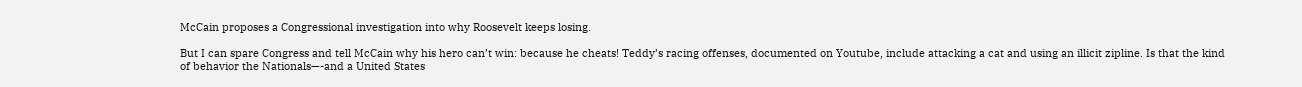McCain proposes a Congressional investigation into why Roosevelt keeps losing.

But I can spare Congress and tell McCain why his hero can’t win: because he cheats! Teddy’s racing offenses, documented on Youtube, include attacking a cat and using an illicit zipline. Is that the kind of behavior the Nationals—-and a United States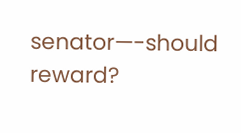senator—-should reward?